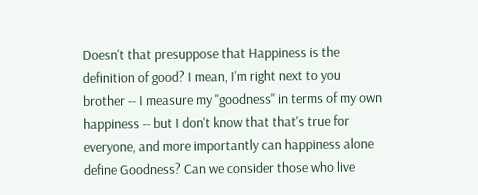Doesn't that presuppose that Happiness is the definition of good? I mean, I'm right next to you brother -- I measure my "goodness" in terms of my own happiness -- but I don't know that that's true for everyone, and more importantly can happiness alone define Goodness? Can we consider those who live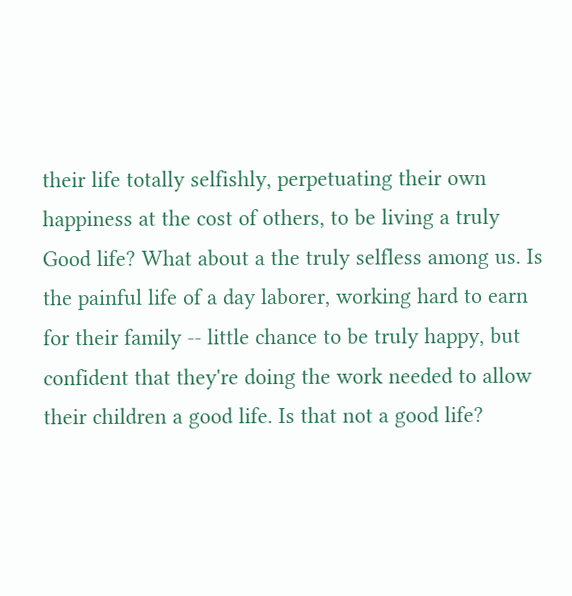their life totally selfishly, perpetuating their own happiness at the cost of others, to be living a truly Good life? What about a the truly selfless among us. Is the painful life of a day laborer, working hard to earn for their family -- little chance to be truly happy, but confident that they're doing the work needed to allow their children a good life. Is that not a good life?